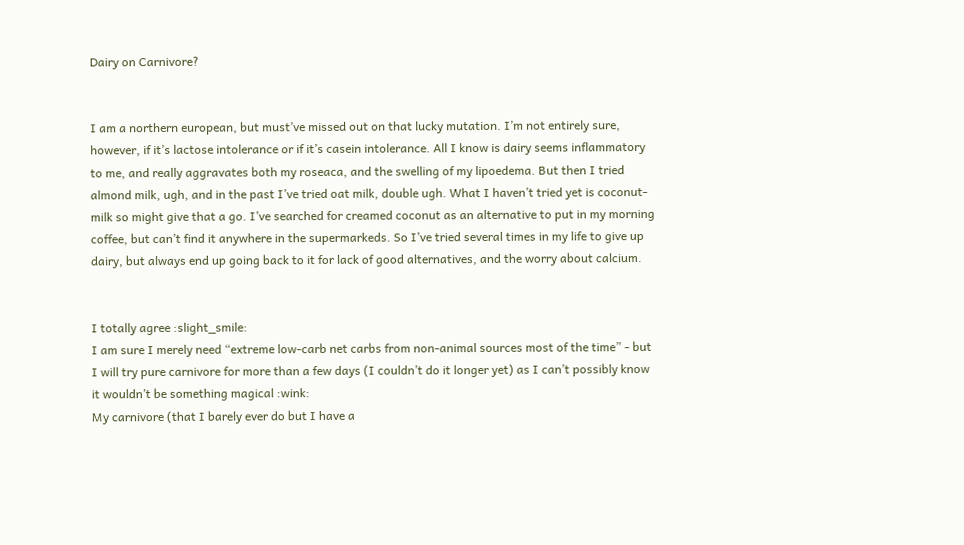Dairy on Carnivore?


I am a northern european, but must’ve missed out on that lucky mutation. I’m not entirely sure, however, if it’s lactose intolerance or if it’s casein intolerance. All I know is dairy seems inflammatory to me, and really aggravates both my roseaca, and the swelling of my lipoedema. But then I tried almond milk, ugh, and in the past I’ve tried oat milk, double ugh. What I haven’t tried yet is coconut-milk so might give that a go. I’ve searched for creamed coconut as an alternative to put in my morning coffee, but can’t find it anywhere in the supermarkeds. So I’ve tried several times in my life to give up dairy, but always end up going back to it for lack of good alternatives, and the worry about calcium.


I totally agree :slight_smile:
I am sure I merely need “extreme low-carb net carbs from non-animal sources most of the time” - but I will try pure carnivore for more than a few days (I couldn’t do it longer yet) as I can’t possibly know it wouldn’t be something magical :wink:
My carnivore (that I barely ever do but I have a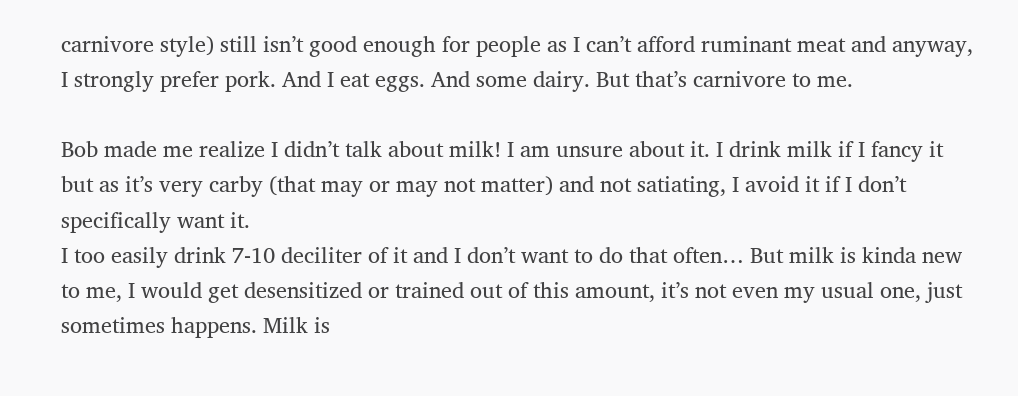carnivore style) still isn’t good enough for people as I can’t afford ruminant meat and anyway, I strongly prefer pork. And I eat eggs. And some dairy. But that’s carnivore to me.

Bob made me realize I didn’t talk about milk! I am unsure about it. I drink milk if I fancy it but as it’s very carby (that may or may not matter) and not satiating, I avoid it if I don’t specifically want it.
I too easily drink 7-10 deciliter of it and I don’t want to do that often… But milk is kinda new to me, I would get desensitized or trained out of this amount, it’s not even my usual one, just sometimes happens. Milk is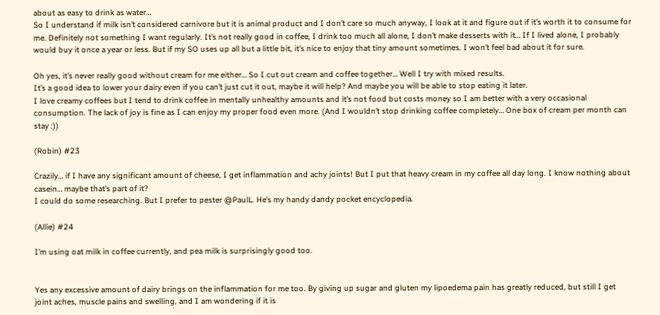about as easy to drink as water…
So I understand if milk isn’t considered carnivore but it is animal product and I don’t care so much anyway, I look at it and figure out if it’s worth it to consume for me. Definitely not something I want regularly. It’s not really good in coffee, I drink too much all alone, I don’t make desserts with it… If I lived alone, I probably would buy it once a year or less. But if my SO uses up all but a little bit, it’s nice to enjoy that tiny amount sometimes. I won’t feel bad about it for sure.

Oh yes, it’s never really good without cream for me either… So I cut out cream and coffee together… Well I try with mixed results.
It’s a good idea to lower your dairy even if you can’t just cut it out, maybe it will help? And maybe you will be able to stop eating it later.
I love creamy coffees but I tend to drink coffee in mentally unhealthy amounts and it’s not food but costs money so I am better with a very occasional consumption. The lack of joy is fine as I can enjoy my proper food even more. (And I wouldn’t stop drinking coffee completely… One box of cream per month can stay :))

(Robin) #23

Crazily… if I have any significant amount of cheese, I get inflammation and achy joints! But I put that heavy cream in my coffee all day long. I know nothing about casein… maybe that’s part of it?
I could do some researching. But I prefer to pester @PaulL. He’s my handy dandy pocket encyclopedia.

(Allie) #24

I’m using oat milk in coffee currently, and pea milk is surprisingly good too.


Yes any excessive amount of dairy brings on the inflammation for me too. By giving up sugar and gluten my lipoedema pain has greatly reduced, but still I get joint aches, muscle pains and swelling, and I am wondering if it is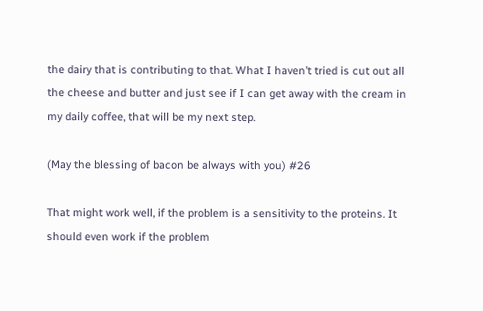the dairy that is contributing to that. What I haven’t tried is cut out all the cheese and butter and just see if I can get away with the cream in my daily coffee, that will be my next step.

(May the blessing of bacon be always with you) #26

That might work well, if the problem is a sensitivity to the proteins. It should even work if the problem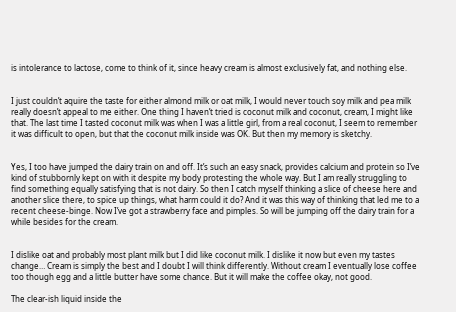is intolerance to lactose, come to think of it, since heavy cream is almost exclusively fat, and nothing else.


I just couldn’t aquire the taste for either almond milk or oat milk, I would never touch soy milk and pea milk really doesn’t appeal to me either. One thing I haven’t tried is coconut milk and coconut, cream, I might like that. The last time I tasted coconut milk was when I was a little girl, from a real coconut, I seem to remember it was difficult to open, but that the coconut milk inside was OK. But then my memory is sketchy.


Yes, I too have jumped the dairy train on and off. It’s such an easy snack, provides calcium and protein so I’ve kind of stubbornly kept on with it despite my body protesting the whole way. But I am really struggling to find something equally satisfying that is not dairy. So then I catch myself thinking a slice of cheese here and another slice there, to spice up things, what harm could it do? And it was this way of thinking that led me to a recent cheese-binge. Now I’ve got a strawberry face and pimples. So will be jumping off the dairy train for a while besides for the cream.


I dislike oat and probably most plant milk but I did like coconut milk. I dislike it now but even my tastes change… Cream is simply the best and I doubt I will think differently. Without cream I eventually lose coffee too though egg and a little butter have some chance. But it will make the coffee okay, not good.

The clear-ish liquid inside the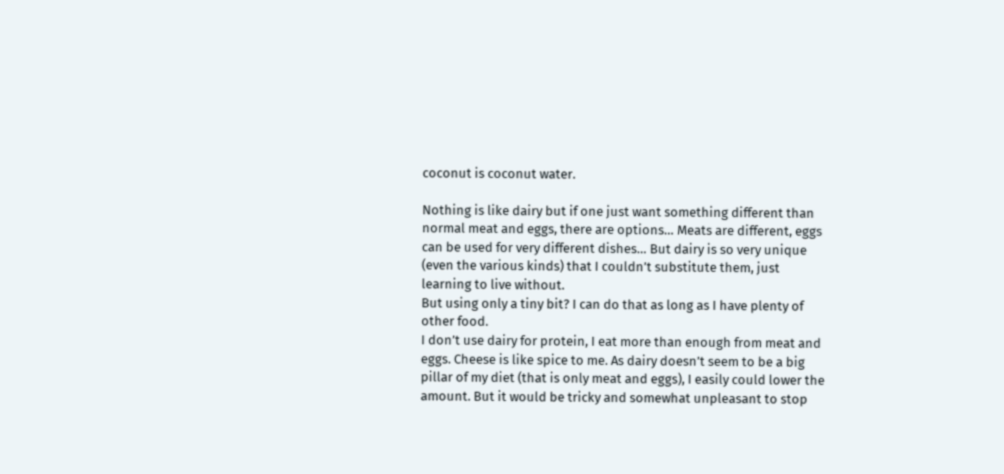coconut is coconut water.

Nothing is like dairy but if one just want something different than normal meat and eggs, there are options… Meats are different, eggs can be used for very different dishes… But dairy is so very unique (even the various kinds) that I couldn’t substitute them, just learning to live without.
But using only a tiny bit? I can do that as long as I have plenty of other food.
I don’t use dairy for protein, I eat more than enough from meat and eggs. Cheese is like spice to me. As dairy doesn’t seem to be a big pillar of my diet (that is only meat and eggs), I easily could lower the amount. But it would be tricky and somewhat unpleasant to stop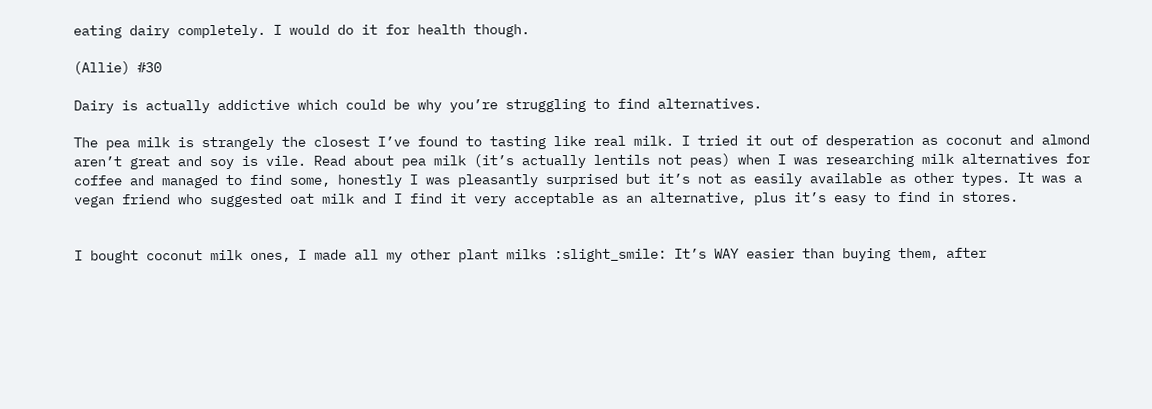eating dairy completely. I would do it for health though.

(Allie) #30

Dairy is actually addictive which could be why you’re struggling to find alternatives.

The pea milk is strangely the closest I’ve found to tasting like real milk. I tried it out of desperation as coconut and almond aren’t great and soy is vile. Read about pea milk (it’s actually lentils not peas) when I was researching milk alternatives for coffee and managed to find some, honestly I was pleasantly surprised but it’s not as easily available as other types. It was a vegan friend who suggested oat milk and I find it very acceptable as an alternative, plus it’s easy to find in stores.


I bought coconut milk ones, I made all my other plant milks :slight_smile: It’s WAY easier than buying them, after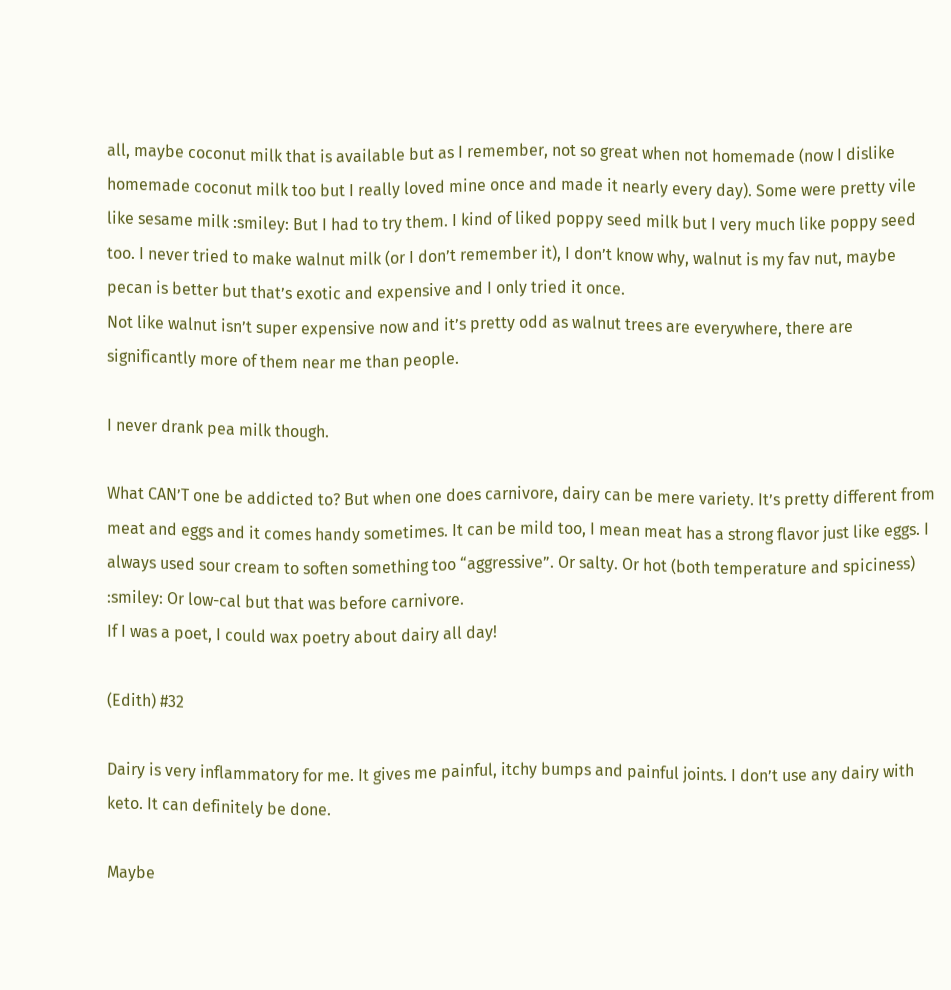all, maybe coconut milk that is available but as I remember, not so great when not homemade (now I dislike homemade coconut milk too but I really loved mine once and made it nearly every day). Some were pretty vile like sesame milk :smiley: But I had to try them. I kind of liked poppy seed milk but I very much like poppy seed too. I never tried to make walnut milk (or I don’t remember it), I don’t know why, walnut is my fav nut, maybe pecan is better but that’s exotic and expensive and I only tried it once.
Not like walnut isn’t super expensive now and it’s pretty odd as walnut trees are everywhere, there are significantly more of them near me than people.

I never drank pea milk though.

What CAN’T one be addicted to? But when one does carnivore, dairy can be mere variety. It’s pretty different from meat and eggs and it comes handy sometimes. It can be mild too, I mean meat has a strong flavor just like eggs. I always used sour cream to soften something too “aggressive”. Or salty. Or hot (both temperature and spiciness) :smiley: Or low-cal but that was before carnivore.
If I was a poet, I could wax poetry about dairy all day!

(Edith) #32

Dairy is very inflammatory for me. It gives me painful, itchy bumps and painful joints. I don’t use any dairy with keto. It can definitely be done.

Maybe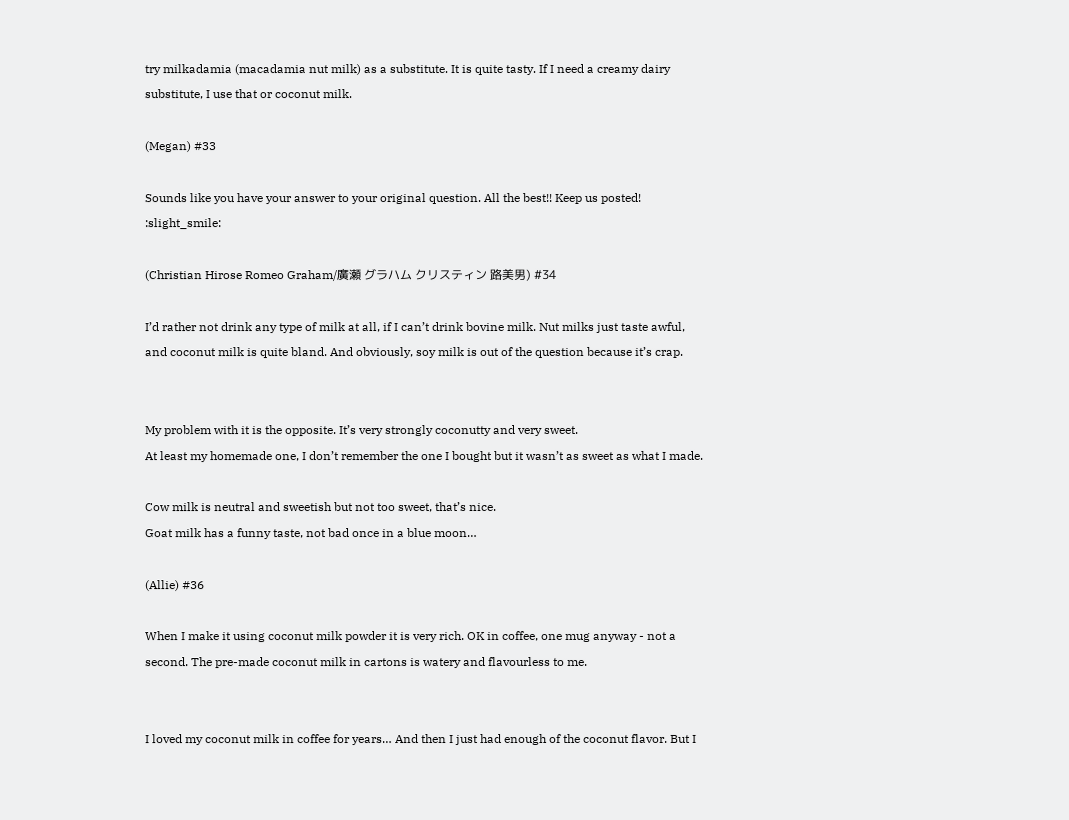try milkadamia (macadamia nut milk) as a substitute. It is quite tasty. If I need a creamy dairy substitute, I use that or coconut milk.

(Megan) #33

Sounds like you have your answer to your original question. All the best!! Keep us posted! :slight_smile:

(Christian Hirose Romeo Graham/廣瀬 グラハム クリスティン 路美男) #34

I’d rather not drink any type of milk at all, if I can’t drink bovine milk. Nut milks just taste awful, and coconut milk is quite bland. And obviously, soy milk is out of the question because it’s crap.


My problem with it is the opposite. It’s very strongly coconutty and very sweet.
At least my homemade one, I don’t remember the one I bought but it wasn’t as sweet as what I made.

Cow milk is neutral and sweetish but not too sweet, that’s nice.
Goat milk has a funny taste, not bad once in a blue moon…

(Allie) #36

When I make it using coconut milk powder it is very rich. OK in coffee, one mug anyway - not a second. The pre-made coconut milk in cartons is watery and flavourless to me.


I loved my coconut milk in coffee for years… And then I just had enough of the coconut flavor. But I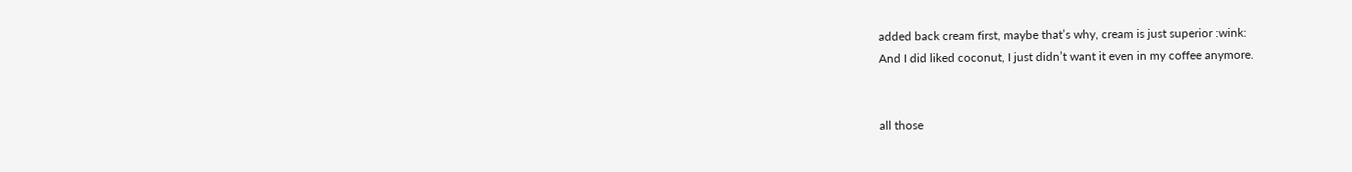added back cream first, maybe that’s why, cream is just superior :wink:
And I did liked coconut, I just didn’t want it even in my coffee anymore.


all those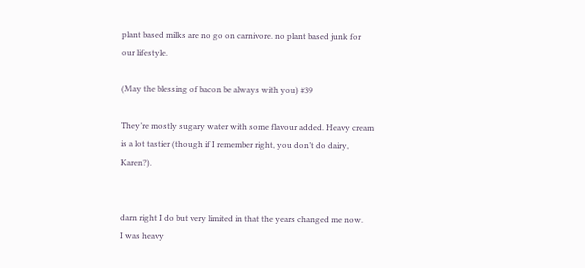plant based milks are no go on carnivore. no plant based junk for our lifestyle.

(May the blessing of bacon be always with you) #39

They’re mostly sugary water with some flavour added. Heavy cream is a lot tastier (though if I remember right, you don’t do dairy, Karen?).


darn right I do but very limited in that the years changed me now.
I was heavy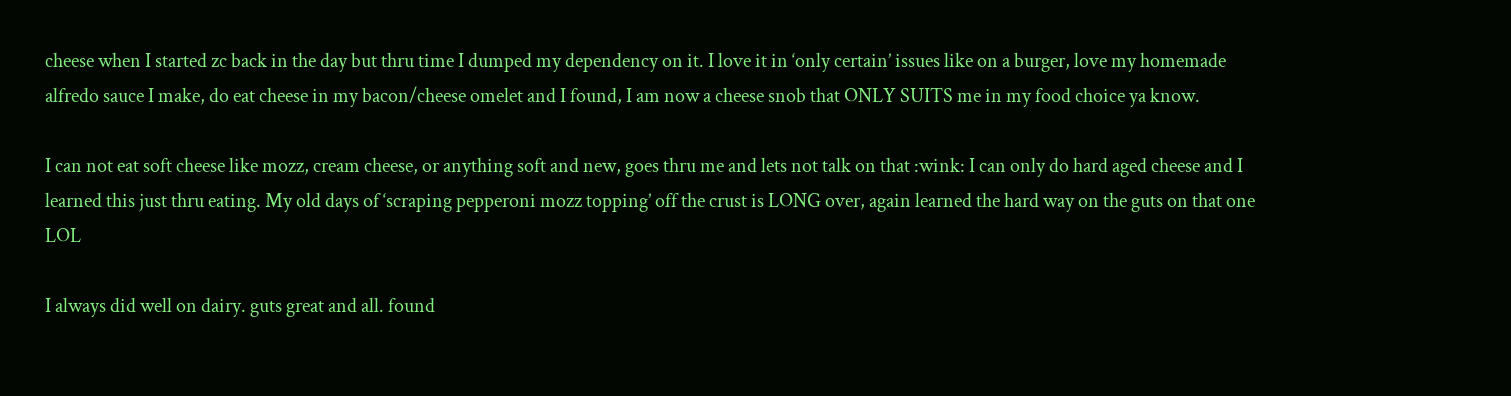cheese when I started zc back in the day but thru time I dumped my dependency on it. I love it in ‘only certain’ issues like on a burger, love my homemade alfredo sauce I make, do eat cheese in my bacon/cheese omelet and I found, I am now a cheese snob that ONLY SUITS me in my food choice ya know.

I can not eat soft cheese like mozz, cream cheese, or anything soft and new, goes thru me and lets not talk on that :wink: I can only do hard aged cheese and I learned this just thru eating. My old days of ‘scraping pepperoni mozz topping’ off the crust is LONG over, again learned the hard way on the guts on that one LOL

I always did well on dairy. guts great and all. found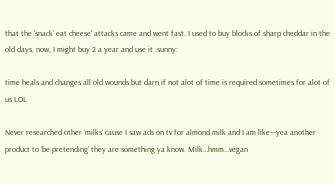that the ‘snack’ eat cheese’ attacks came and went fast. I used to buy blocks of sharp cheddar in the old days, now, I might buy 2 a year and use it :sunny:

time heals and changes all old wounds but darn if not alot of time is required sometimes for alot of us LOL

Never researched other ‘milks’ cause I saw ads on tv for almond milk and I am like---yea another product to ‘be pretending’ they are something ya know. Milk…hmm…vegan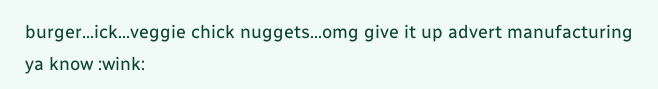burger…ick…veggie chick nuggets…omg give it up advert manufacturing ya know :wink: